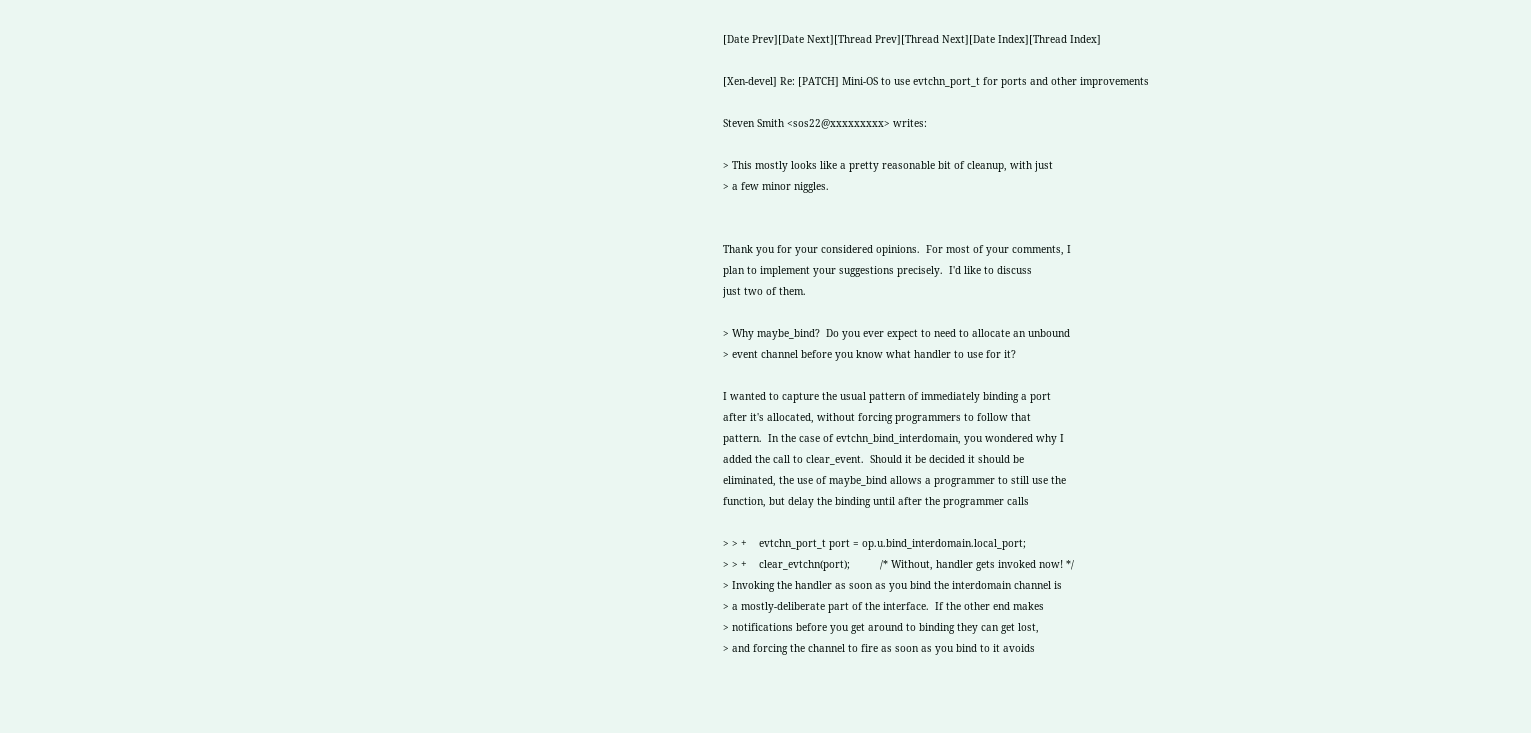[Date Prev][Date Next][Thread Prev][Thread Next][Date Index][Thread Index]

[Xen-devel] Re: [PATCH] Mini-OS to use evtchn_port_t for ports and other improvements

Steven Smith <sos22@xxxxxxxxx> writes:

> This mostly looks like a pretty reasonable bit of cleanup, with just
> a few minor niggles.


Thank you for your considered opinions.  For most of your comments, I
plan to implement your suggestions precisely.  I'd like to discuss
just two of them.

> Why maybe_bind?  Do you ever expect to need to allocate an unbound
> event channel before you know what handler to use for it?

I wanted to capture the usual pattern of immediately binding a port
after it's allocated, without forcing programmers to follow that
pattern.  In the case of evtchn_bind_interdomain, you wondered why I
added the call to clear_event.  Should it be decided it should be
eliminated, the use of maybe_bind allows a programmer to still use the
function, but delay the binding until after the programmer calls

> > +    evtchn_port_t port = op.u.bind_interdomain.local_port;
> > +    clear_evtchn(port);          /* Without, handler gets invoked now! */
> Invoking the handler as soon as you bind the interdomain channel is
> a mostly-deliberate part of the interface.  If the other end makes
> notifications before you get around to binding they can get lost,
> and forcing the channel to fire as soon as you bind to it avoids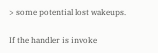> some potential lost wakeups.

If the handler is invoke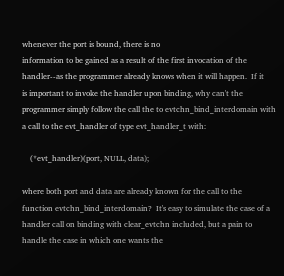whenever the port is bound, there is no
information to be gained as a result of the first invocation of the
handler--as the programmer already knows when it will happen.  If it
is important to invoke the handler upon binding, why can't the
programmer simply follow the call the to evtchn_bind_interdomain with
a call to the evt_handler of type evt_handler_t with:

    (*evt_handler)(port, NULL, data);

where both port and data are already known for the call to the
function evtchn_bind_interdomain?  It's easy to simulate the case of a
handler call on binding with clear_evtchn included, but a pain to
handle the case in which one wants the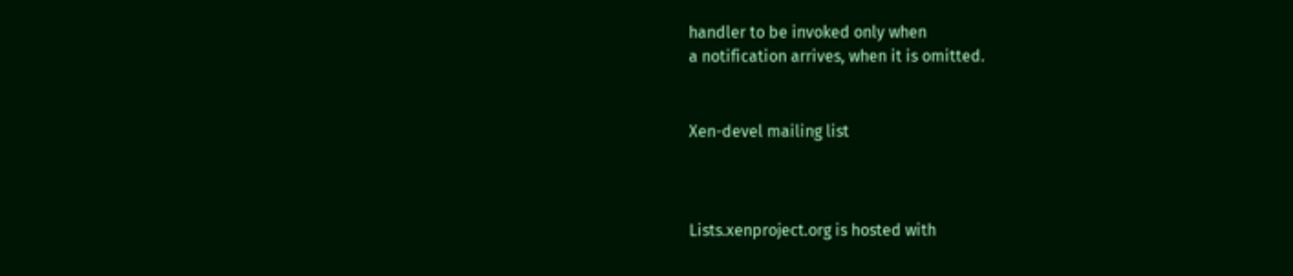handler to be invoked only when
a notification arrives, when it is omitted.


Xen-devel mailing list



Lists.xenproject.org is hosted with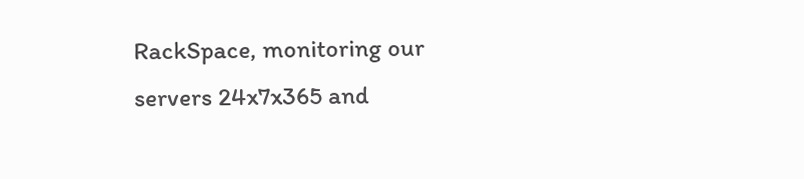RackSpace, monitoring our
servers 24x7x365 and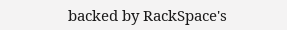backed by RackSpace's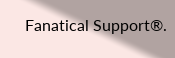Fanatical Support®.